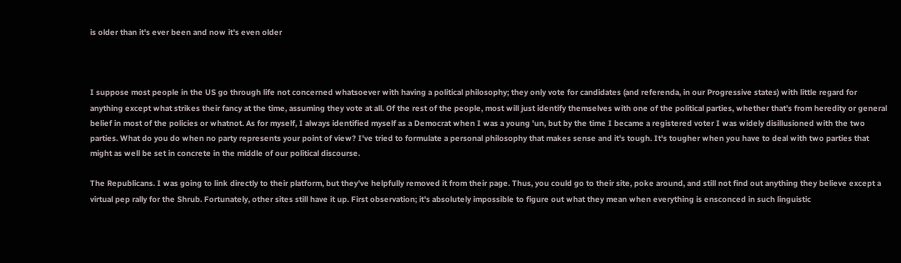is older than it's ever been and now it's even older



I suppose most people in the US go through life not concerned whatsoever with having a political philosophy; they only vote for candidates (and referenda, in our Progressive states) with little regard for anything except what strikes their fancy at the time, assuming they vote at all. Of the rest of the people, most will just identify themselves with one of the political parties, whether that's from heredity or general belief in most of the policies or whatnot. As for myself, I always identified myself as a Democrat when I was a young 'un, but by the time I became a registered voter I was widely disillusioned with the two parties. What do you do when no party represents your point of view? I've tried to formulate a personal philosophy that makes sense and it's tough. It's tougher when you have to deal with two parties that might as well be set in concrete in the middle of our political discourse.

The Republicans. I was going to link directly to their platform, but they've helpfully removed it from their page. Thus, you could go to their site, poke around, and still not find out anything they believe except a virtual pep rally for the Shrub. Fortunately, other sites still have it up. First observation; it's absolutely impossible to figure out what they mean when everything is ensconced in such linguistic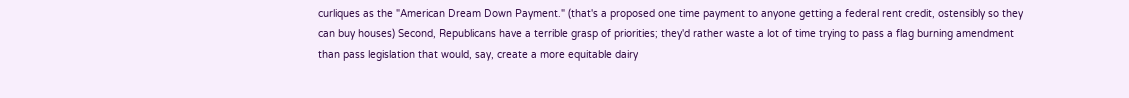curliques as the "American Dream Down Payment." (that's a proposed one time payment to anyone getting a federal rent credit, ostensibly so they can buy houses) Second, Republicans have a terrible grasp of priorities; they'd rather waste a lot of time trying to pass a flag burning amendment than pass legislation that would, say, create a more equitable dairy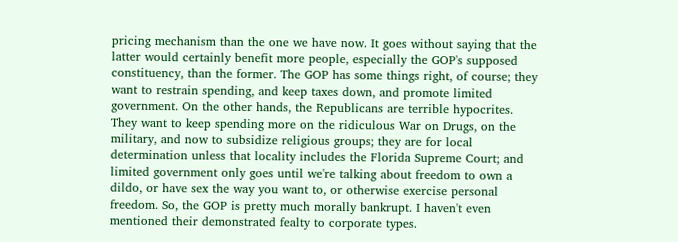pricing mechanism than the one we have now. It goes without saying that the latter would certainly benefit more people, especially the GOP's supposed constituency, than the former. The GOP has some things right, of course; they want to restrain spending, and keep taxes down, and promote limited government. On the other hands, the Republicans are terrible hypocrites. They want to keep spending more on the ridiculous War on Drugs, on the military, and now to subsidize religious groups; they are for local determination unless that locality includes the Florida Supreme Court; and limited government only goes until we're talking about freedom to own a dildo, or have sex the way you want to, or otherwise exercise personal freedom. So, the GOP is pretty much morally bankrupt. I haven't even mentioned their demonstrated fealty to corporate types.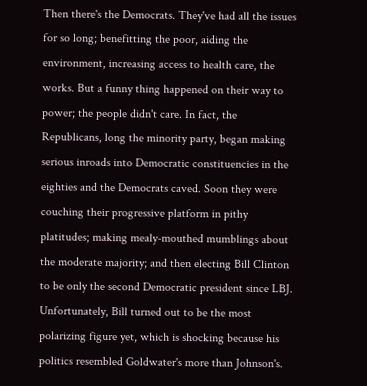Then there's the Democrats. They've had all the issues for so long; benefitting the poor, aiding the environment, increasing access to health care, the works. But a funny thing happened on their way to power; the people didn't care. In fact, the Republicans, long the minority party, began making serious inroads into Democratic constituencies in the eighties and the Democrats caved. Soon they were couching their progressive platform in pithy platitudes; making mealy-mouthed mumblings about the moderate majority; and then electing Bill Clinton to be only the second Democratic president since LBJ. Unfortunately, Bill turned out to be the most polarizing figure yet, which is shocking because his politics resembled Goldwater's more than Johnson's.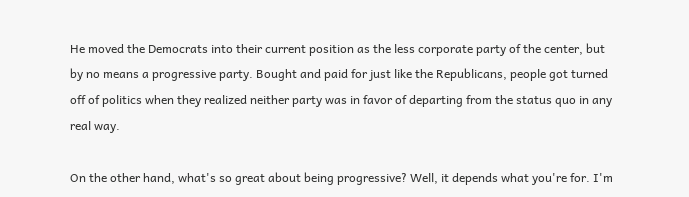He moved the Democrats into their current position as the less corporate party of the center, but by no means a progressive party. Bought and paid for just like the Republicans, people got turned off of politics when they realized neither party was in favor of departing from the status quo in any real way.

On the other hand, what's so great about being progressive? Well, it depends what you're for. I'm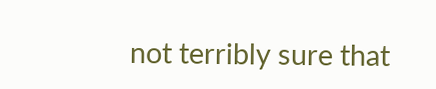not terribly sure that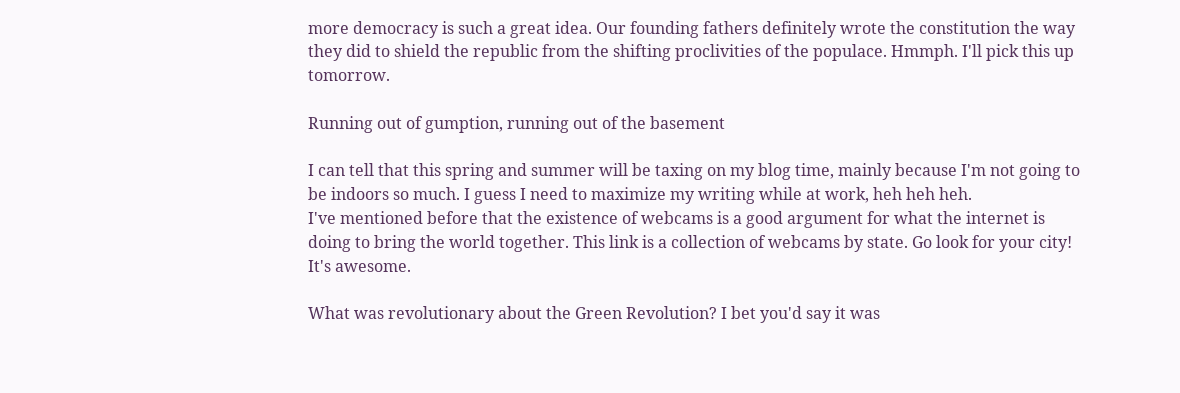more democracy is such a great idea. Our founding fathers definitely wrote the constitution the way they did to shield the republic from the shifting proclivities of the populace. Hmmph. I'll pick this up tomorrow.

Running out of gumption, running out of the basement

I can tell that this spring and summer will be taxing on my blog time, mainly because I'm not going to be indoors so much. I guess I need to maximize my writing while at work, heh heh heh.
I've mentioned before that the existence of webcams is a good argument for what the internet is doing to bring the world together. This link is a collection of webcams by state. Go look for your city! It's awesome.

What was revolutionary about the Green Revolution? I bet you'd say it was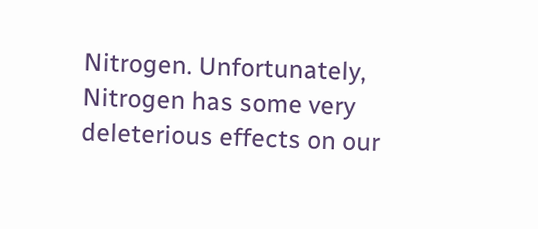Nitrogen. Unfortunately, Nitrogen has some very deleterious effects on our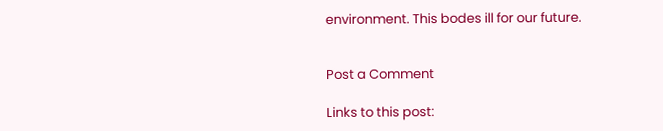environment. This bodes ill for our future.


Post a Comment

Links to this post: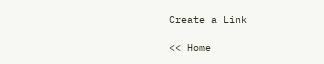Create a Link

<< Home